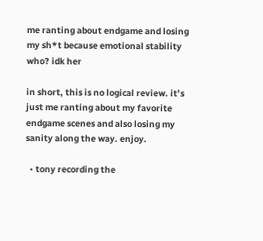me ranting about endgame and losing my sh*t because emotional stability who? idk her

in short, this is no logical review. it’s just me ranting about my favorite endgame scenes and also losing my sanity along the way. enjoy.

  • tony recording the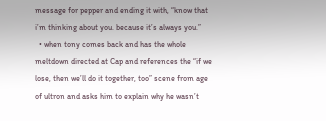message for pepper and ending it with, “know that i’m thinking about you. because it’s always you.”
  • when tony comes back and has the whole meltdown directed at Cap and references the “if we lose, then we’ll do it together, too” scene from age of ultron and asks him to explain why he wasn’t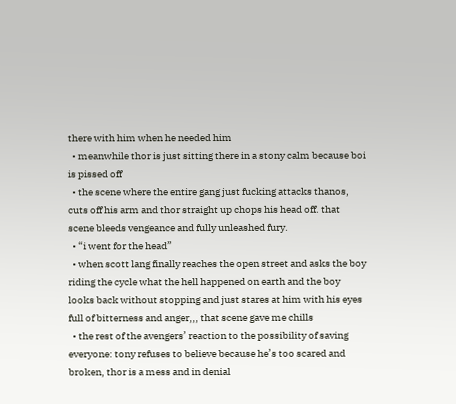there with him when he needed him
  • meanwhile thor is just sitting there in a stony calm because boi is pissed off
  • the scene where the entire gang just fucking attacks thanos, cuts off his arm and thor straight up chops his head off. that scene bleeds vengeance and fully unleashed fury.
  • “i went for the head”
  • when scott lang finally reaches the open street and asks the boy riding the cycle what the hell happened on earth and the boy looks back without stopping and just stares at him with his eyes full of bitterness and anger,,, that scene gave me chills
  • the rest of the avengers’ reaction to the possibility of saving everyone: tony refuses to believe because he’s too scared and broken, thor is a mess and in denial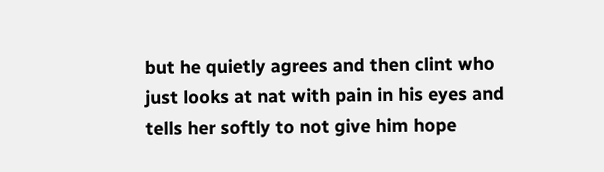but he quietly agrees and then clint who just looks at nat with pain in his eyes and tells her softly to not give him hope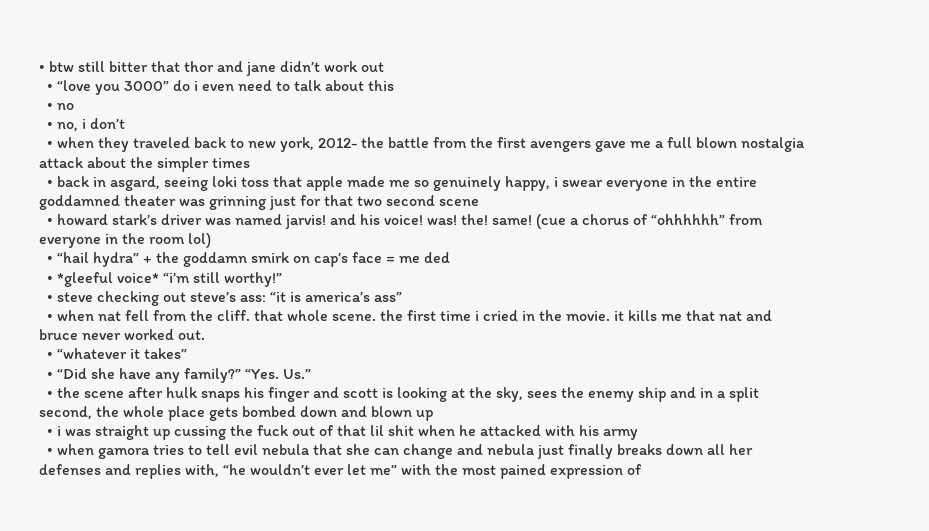• btw still bitter that thor and jane didn’t work out
  • “love you 3000” do i even need to talk about this
  • no
  • no, i don’t
  • when they traveled back to new york, 2012- the battle from the first avengers gave me a full blown nostalgia attack about the simpler times
  • back in asgard, seeing loki toss that apple made me so genuinely happy, i swear everyone in the entire goddamned theater was grinning just for that two second scene
  • howard stark’s driver was named jarvis! and his voice! was! the! same! (cue a chorus of “ohhhhhh” from everyone in the room lol)
  • “hail hydra” + the goddamn smirk on cap’s face = me ded
  • *gleeful voice* “i’m still worthy!”
  • steve checking out steve’s ass: “it is america’s ass”
  • when nat fell from the cliff. that whole scene. the first time i cried in the movie. it kills me that nat and bruce never worked out.
  • “whatever it takes”
  • “Did she have any family?” “Yes. Us.”
  • the scene after hulk snaps his finger and scott is looking at the sky, sees the enemy ship and in a split second, the whole place gets bombed down and blown up
  • i was straight up cussing the fuck out of that lil shit when he attacked with his army
  • when gamora tries to tell evil nebula that she can change and nebula just finally breaks down all her defenses and replies with, “he wouldn’t ever let me” with the most pained expression of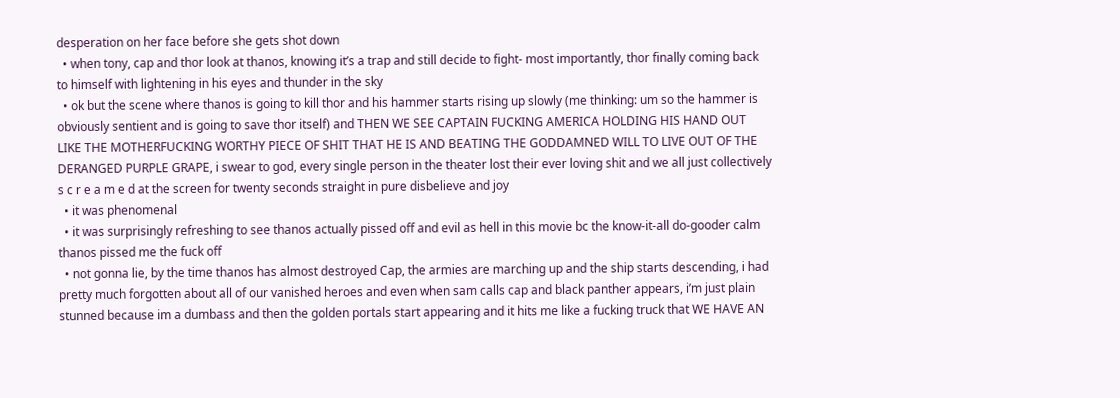desperation on her face before she gets shot down
  • when tony, cap and thor look at thanos, knowing it’s a trap and still decide to fight- most importantly, thor finally coming back to himself with lightening in his eyes and thunder in the sky
  • ok but the scene where thanos is going to kill thor and his hammer starts rising up slowly (me thinking: um so the hammer is obviously sentient and is going to save thor itself) and THEN WE SEE CAPTAIN FUCKING AMERICA HOLDING HIS HAND OUT LIKE THE MOTHERFUCKING WORTHY PIECE OF SHIT THAT HE IS AND BEATING THE GODDAMNED WILL TO LIVE OUT OF THE DERANGED PURPLE GRAPE, i swear to god, every single person in the theater lost their ever loving shit and we all just collectively s c r e a m e d at the screen for twenty seconds straight in pure disbelieve and joy
  • it was phenomenal
  • it was surprisingly refreshing to see thanos actually pissed off and evil as hell in this movie bc the know-it-all do-gooder calm thanos pissed me the fuck off
  • not gonna lie, by the time thanos has almost destroyed Cap, the armies are marching up and the ship starts descending, i had pretty much forgotten about all of our vanished heroes and even when sam calls cap and black panther appears, i’m just plain stunned because im a dumbass and then the golden portals start appearing and it hits me like a fucking truck that WE HAVE AN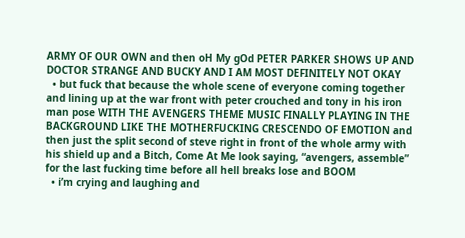ARMY OF OUR OWN and then oH My gOd PETER PARKER SHOWS UP AND DOCTOR STRANGE AND BUCKY AND I AM MOST DEFINITELY NOT OKAY
  • but fuck that because the whole scene of everyone coming together and lining up at the war front with peter crouched and tony in his iron man pose WITH THE AVENGERS THEME MUSIC FINALLY PLAYING IN THE BACKGROUND LIKE THE MOTHERFUCKING CRESCENDO OF EMOTION and then just the split second of steve right in front of the whole army with his shield up and a Bitch, Come At Me look saying, “avengers, assemble” for the last fucking time before all hell breaks lose and BOOM
  • i’m crying and laughing and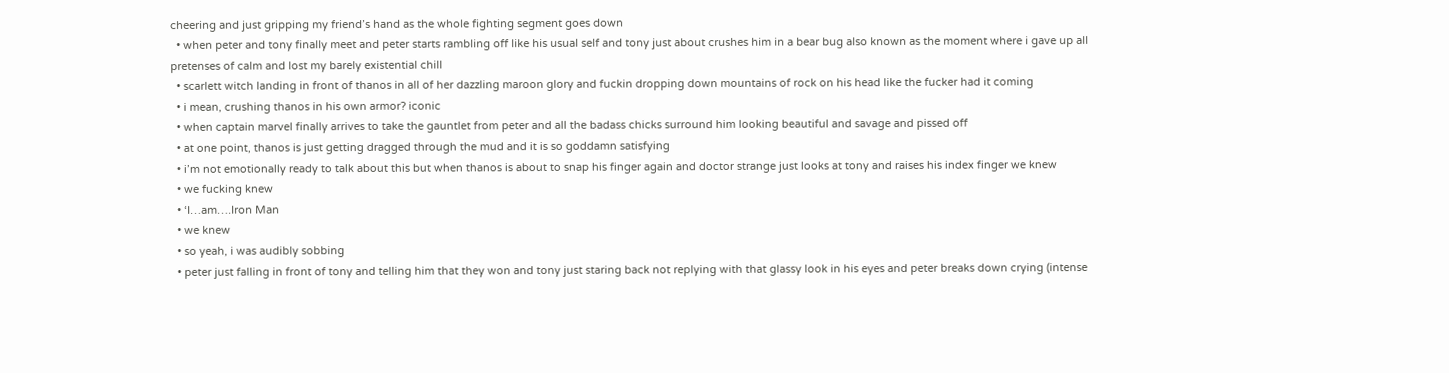cheering and just gripping my friend’s hand as the whole fighting segment goes down
  • when peter and tony finally meet and peter starts rambling off like his usual self and tony just about crushes him in a bear bug also known as the moment where i gave up all pretenses of calm and lost my barely existential chill
  • scarlett witch landing in front of thanos in all of her dazzling maroon glory and fuckin dropping down mountains of rock on his head like the fucker had it coming
  • i mean, crushing thanos in his own armor? iconic
  • when captain marvel finally arrives to take the gauntlet from peter and all the badass chicks surround him looking beautiful and savage and pissed off
  • at one point, thanos is just getting dragged through the mud and it is so goddamn satisfying
  • i’m not emotionally ready to talk about this but when thanos is about to snap his finger again and doctor strange just looks at tony and raises his index finger we knew
  • we fucking knew
  • ‘I…am….Iron Man
  • we knew
  • so yeah, i was audibly sobbing
  • peter just falling in front of tony and telling him that they won and tony just staring back not replying with that glassy look in his eyes and peter breaks down crying (intense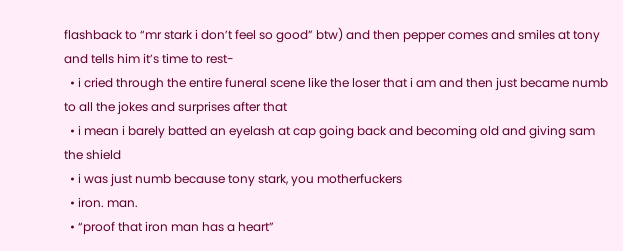flashback to “mr stark i don’t feel so good” btw) and then pepper comes and smiles at tony and tells him it’s time to rest-
  • i cried through the entire funeral scene like the loser that i am and then just became numb to all the jokes and surprises after that
  • i mean i barely batted an eyelash at cap going back and becoming old and giving sam the shield
  • i was just numb because tony stark, you motherfuckers
  • iron. man.
  • “proof that iron man has a heart”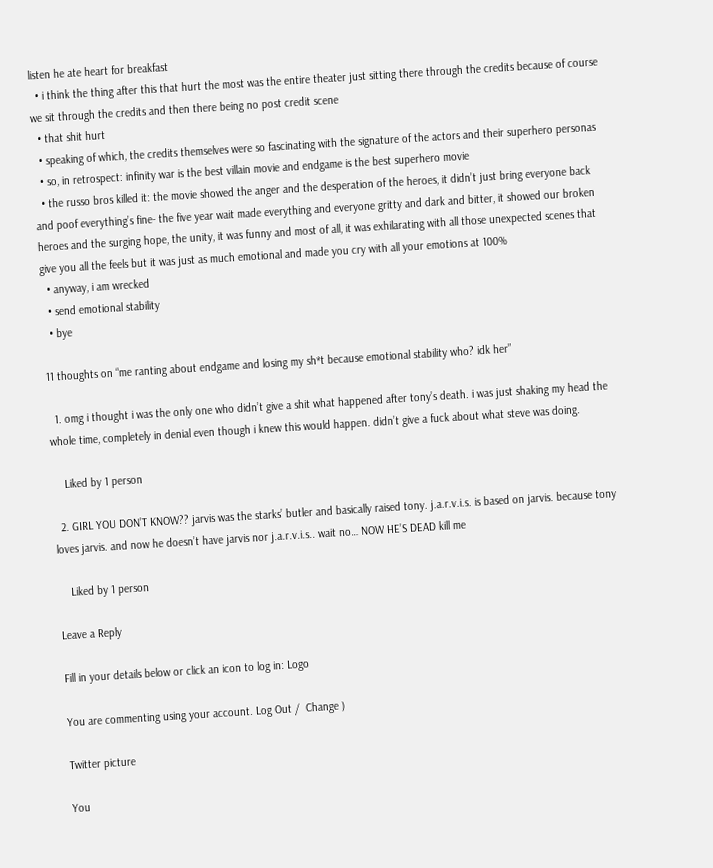listen he ate heart for breakfast
  • i think the thing after this that hurt the most was the entire theater just sitting there through the credits because of course we sit through the credits and then there being no post credit scene
  • that shit hurt
  • speaking of which, the credits themselves were so fascinating with the signature of the actors and their superhero personas
  • so, in retrospect: infinity war is the best villain movie and endgame is the best superhero movie
  • the russo bros killed it: the movie showed the anger and the desperation of the heroes, it didn’t just bring everyone back and poof everything’s fine- the five year wait made everything and everyone gritty and dark and bitter, it showed our broken heroes and the surging hope, the unity, it was funny and most of all, it was exhilarating with all those unexpected scenes that give you all the feels but it was just as much emotional and made you cry with all your emotions at 100%
  • anyway, i am wrecked
  • send emotional stability
  • bye

11 thoughts on “me ranting about endgame and losing my sh*t because emotional stability who? idk her”

  1. omg i thought i was the only one who didn’t give a shit what happened after tony’s death. i was just shaking my head the whole time, completely in denial even though i knew this would happen. didn’t give a fuck about what steve was doing.

    Liked by 1 person

  2. GIRL YOU DON’T KNOW?? jarvis was the starks’ butler and basically raised tony. j.a.r.v.i.s. is based on jarvis. because tony loves jarvis. and now he doesn’t have jarvis nor j.a.r.v.i.s.. wait no… NOW HE’S DEAD kill me

    Liked by 1 person

Leave a Reply

Fill in your details below or click an icon to log in: Logo

You are commenting using your account. Log Out /  Change )

Twitter picture

You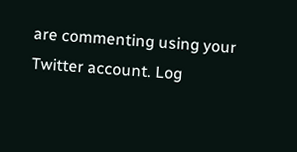are commenting using your Twitter account. Log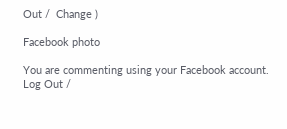Out /  Change )

Facebook photo

You are commenting using your Facebook account. Log Out /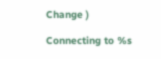Change )

Connecting to %s